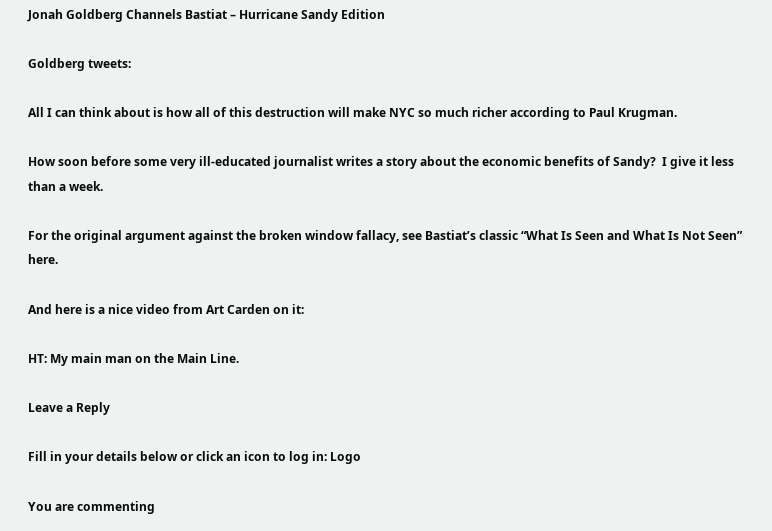Jonah Goldberg Channels Bastiat – Hurricane Sandy Edition

Goldberg tweets:

All I can think about is how all of this destruction will make NYC so much richer according to Paul Krugman.

How soon before some very ill-educated journalist writes a story about the economic benefits of Sandy?  I give it less than a week.

For the original argument against the broken window fallacy, see Bastiat’s classic “What Is Seen and What Is Not Seen” here.

And here is a nice video from Art Carden on it:

HT: My main man on the Main Line.

Leave a Reply

Fill in your details below or click an icon to log in: Logo

You are commenting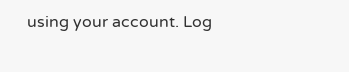using your account. Log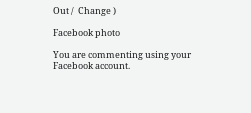Out /  Change )

Facebook photo

You are commenting using your Facebook account.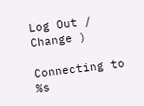Log Out /  Change )

Connecting to %s